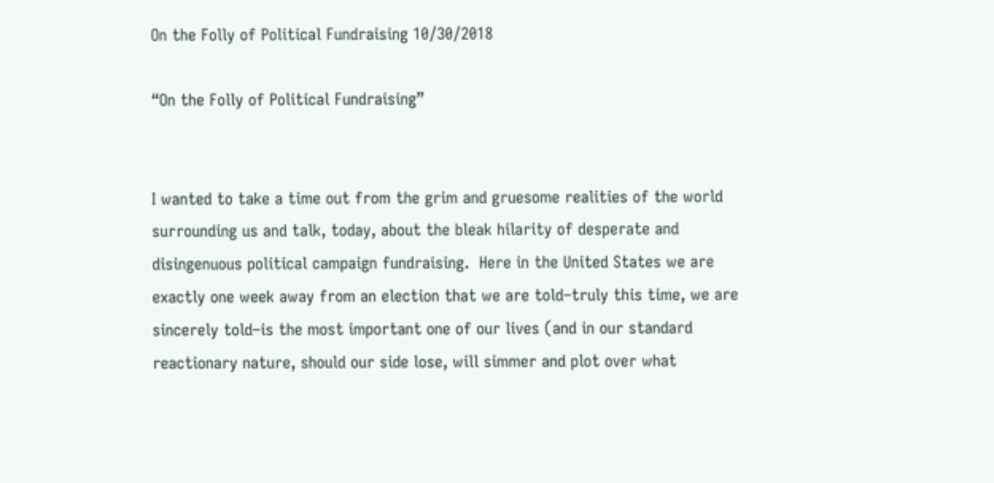On the Folly of Political Fundraising 10/30/2018

“On the Folly of Political Fundraising”


I wanted to take a time out from the grim and gruesome realities of the world surrounding us and talk, today, about the bleak hilarity of desperate and disingenuous political campaign fundraising.  Here in the United States we are exactly one week away from an election that we are told–truly this time, we are sincerely told–is the most important one of our lives (and in our standard reactionary nature, should our side lose, will simmer and plot over what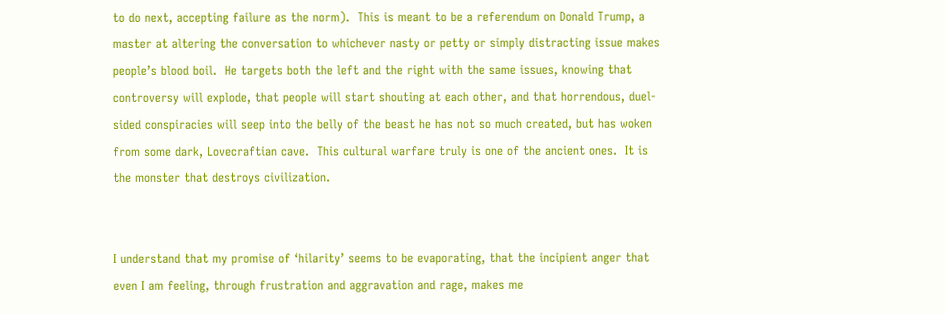to do next, accepting failure as the norm).  This is meant to be a referendum on Donald Trump, a master at altering the conversation to whichever nasty or petty or simply distracting issue makes people’s blood boil.  He targets both the left and the right with the same issues, knowing that controversy will explode, that people will start shouting at each other, and that horrendous, duel-sided conspiracies will seep into the belly of the beast he has not so much created, but has woken from some dark, Lovecraftian cave.  This cultural warfare truly is one of the ancient ones.  It is the monster that destroys civilization.


I understand that my promise of ‘hilarity’ seems to be evaporating, that the incipient anger that even I am feeling, through frustration and aggravation and rage, makes me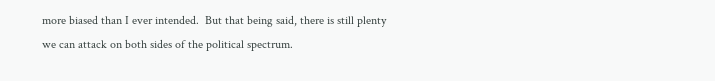more biased than I ever intended.  But that being said, there is still plenty we can attack on both sides of the political spectrum.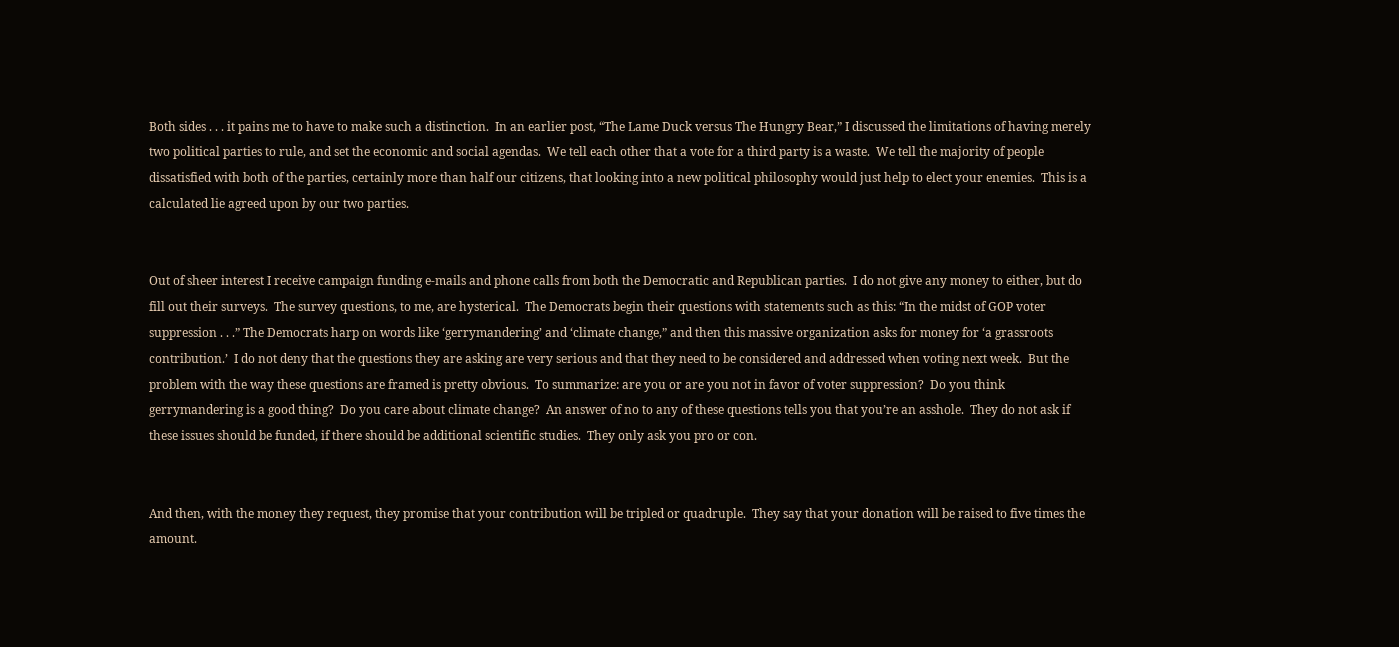Both sides . . . it pains me to have to make such a distinction.  In an earlier post, “The Lame Duck versus The Hungry Bear,” I discussed the limitations of having merely two political parties to rule, and set the economic and social agendas.  We tell each other that a vote for a third party is a waste.  We tell the majority of people dissatisfied with both of the parties, certainly more than half our citizens, that looking into a new political philosophy would just help to elect your enemies.  This is a calculated lie agreed upon by our two parties.


Out of sheer interest I receive campaign funding e-mails and phone calls from both the Democratic and Republican parties.  I do not give any money to either, but do fill out their surveys.  The survey questions, to me, are hysterical.  The Democrats begin their questions with statements such as this: “In the midst of GOP voter suppression . . .” The Democrats harp on words like ‘gerrymandering’ and ‘climate change,” and then this massive organization asks for money for ‘a grassroots contribution.’  I do not deny that the questions they are asking are very serious and that they need to be considered and addressed when voting next week.  But the problem with the way these questions are framed is pretty obvious.  To summarize: are you or are you not in favor of voter suppression?  Do you think gerrymandering is a good thing?  Do you care about climate change?  An answer of no to any of these questions tells you that you’re an asshole.  They do not ask if these issues should be funded, if there should be additional scientific studies.  They only ask you pro or con.


And then, with the money they request, they promise that your contribution will be tripled or quadruple.  They say that your donation will be raised to five times the amount.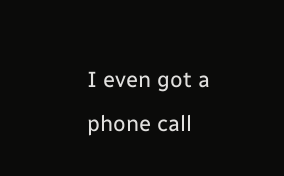I even got a phone call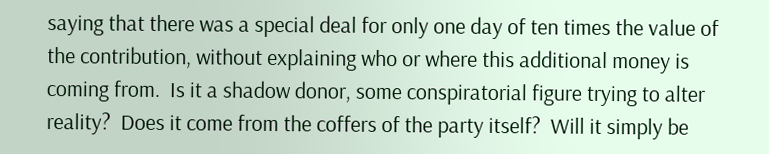saying that there was a special deal for only one day of ten times the value of the contribution, without explaining who or where this additional money is coming from.  Is it a shadow donor, some conspiratorial figure trying to alter reality?  Does it come from the coffers of the party itself?  Will it simply be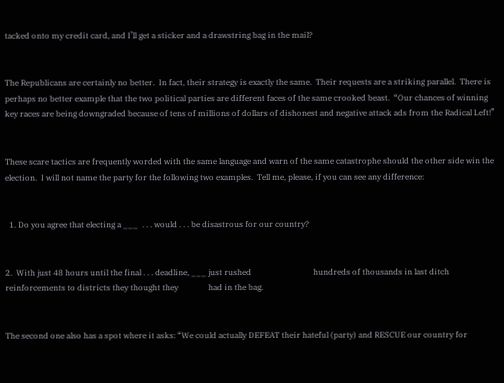tacked onto my credit card, and I’ll get a sticker and a drawstring bag in the mail?


The Republicans are certainly no better.  In fact, their strategy is exactly the same.  Their requests are a striking parallel.  There is perhaps no better example that the two political parties are different faces of the same crooked beast.  “Our chances of winning key races are being downgraded because of tens of millions of dollars of dishonest and negative attack ads from the Radical Left!”


These scare tactics are frequently worded with the same language and warn of the same catastrophe should the other side win the election.  I will not name the party for the following two examples.  Tell me, please, if you can see any difference:


  1. Do you agree that electing a ___  . . . would . . . be disastrous for our country?


2.  With just 48 hours until the final . . . deadline, ___ just rushed                               hundreds of thousands in last ditch reinforcements to districts they thought they               had in the bag.


The second one also has a spot where it asks: “We could actually DEFEAT their hateful (party) and RESCUE our country for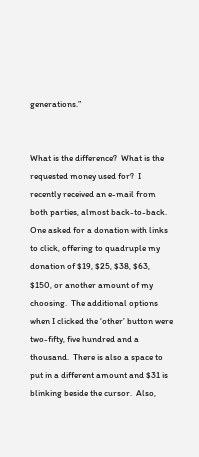generations.”


What is the difference?  What is the requested money used for?  I recently received an e-mail from both parties, almost back-to-back.  One asked for a donation with links to click, offering to quadruple my donation of $19, $25, $38, $63, $150, or another amount of my choosing.  The additional options when I clicked the ‘other’ button were two-fifty, five hundred and a thousand.  There is also a space to put in a different amount and $31 is blinking beside the cursor.  Also,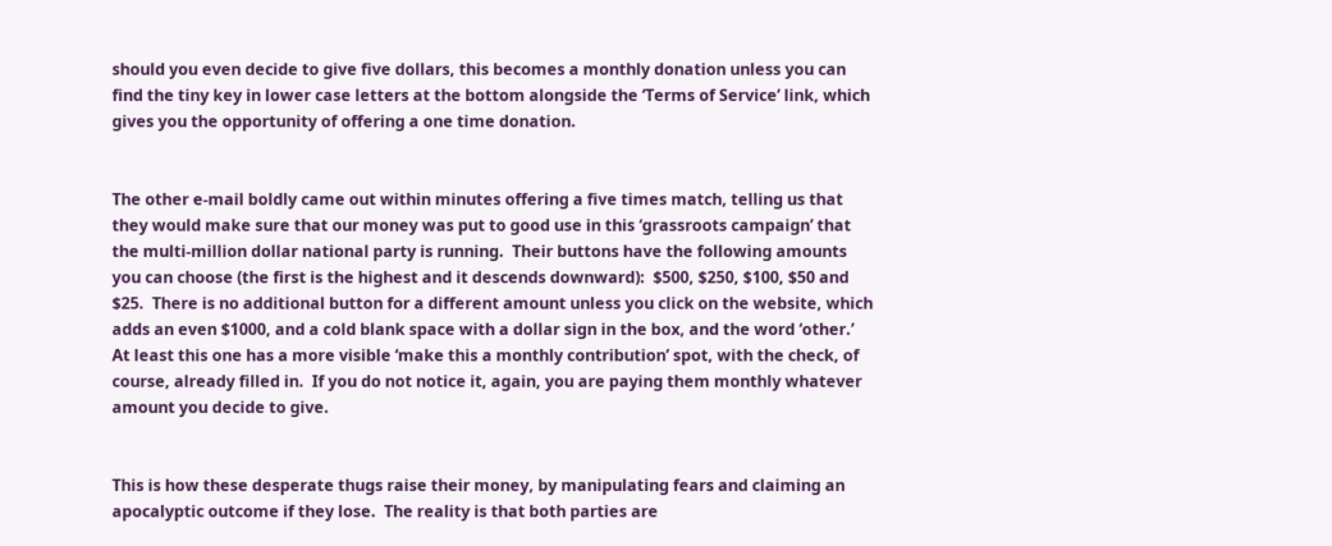should you even decide to give five dollars, this becomes a monthly donation unless you can find the tiny key in lower case letters at the bottom alongside the ‘Terms of Service’ link, which gives you the opportunity of offering a one time donation.


The other e-mail boldly came out within minutes offering a five times match, telling us that they would make sure that our money was put to good use in this ‘grassroots campaign’ that the multi-million dollar national party is running.  Their buttons have the following amounts you can choose (the first is the highest and it descends downward):  $500, $250, $100, $50 and $25.  There is no additional button for a different amount unless you click on the website, which adds an even $1000, and a cold blank space with a dollar sign in the box, and the word ‘other.’  At least this one has a more visible ‘make this a monthly contribution’ spot, with the check, of course, already filled in.  If you do not notice it, again, you are paying them monthly whatever amount you decide to give.


This is how these desperate thugs raise their money, by manipulating fears and claiming an apocalyptic outcome if they lose.  The reality is that both parties are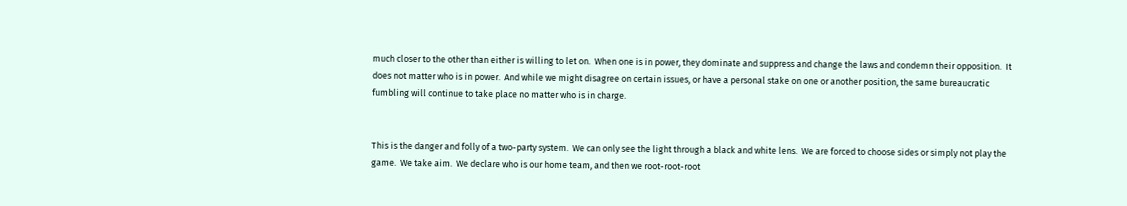much closer to the other than either is willing to let on.  When one is in power, they dominate and suppress and change the laws and condemn their opposition.  It does not matter who is in power.  And while we might disagree on certain issues, or have a personal stake on one or another position, the same bureaucratic fumbling will continue to take place no matter who is in charge.


This is the danger and folly of a two-party system.  We can only see the light through a black and white lens.  We are forced to choose sides or simply not play the game.  We take aim.  We declare who is our home team, and then we root-root-root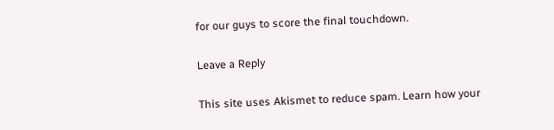for our guys to score the final touchdown.

Leave a Reply

This site uses Akismet to reduce spam. Learn how your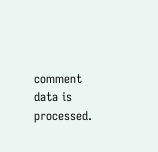comment data is processed.